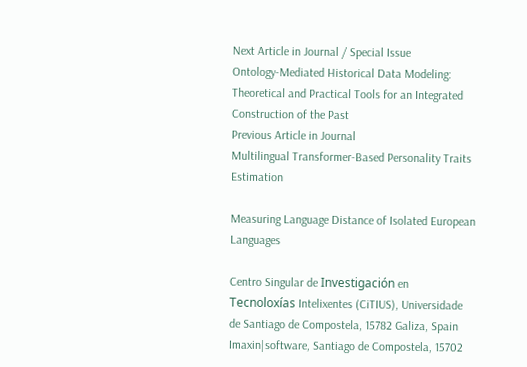Next Article in Journal / Special Issue
Ontology-Mediated Historical Data Modeling: Theoretical and Practical Tools for an Integrated Construction of the Past
Previous Article in Journal
Multilingual Transformer-Based Personality Traits Estimation

Measuring Language Distance of Isolated European Languages

Centro Singular de Investigación en Tecnoloxías Intelixentes (CiTIUS), Universidade de Santiago de Compostela, 15782 Galiza, Spain
Imaxin|software, Santiago de Compostela, 15702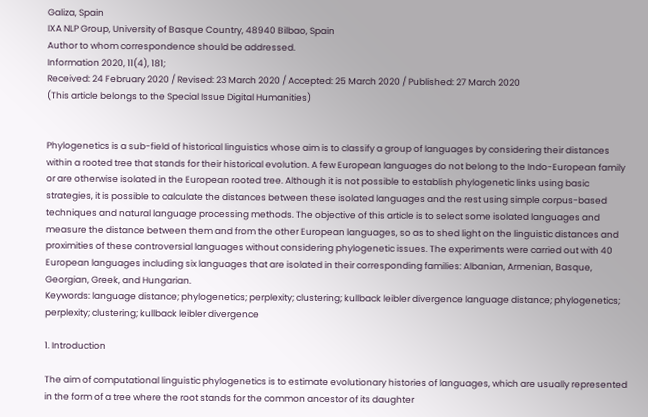Galiza, Spain
IXA NLP Group, University of Basque Country, 48940 Bilbao, Spain
Author to whom correspondence should be addressed.
Information 2020, 11(4), 181;
Received: 24 February 2020 / Revised: 23 March 2020 / Accepted: 25 March 2020 / Published: 27 March 2020
(This article belongs to the Special Issue Digital Humanities)


Phylogenetics is a sub-field of historical linguistics whose aim is to classify a group of languages by considering their distances within a rooted tree that stands for their historical evolution. A few European languages do not belong to the Indo-European family or are otherwise isolated in the European rooted tree. Although it is not possible to establish phylogenetic links using basic strategies, it is possible to calculate the distances between these isolated languages and the rest using simple corpus-based techniques and natural language processing methods. The objective of this article is to select some isolated languages and measure the distance between them and from the other European languages, so as to shed light on the linguistic distances and proximities of these controversial languages without considering phylogenetic issues. The experiments were carried out with 40 European languages including six languages that are isolated in their corresponding families: Albanian, Armenian, Basque, Georgian, Greek, and Hungarian.
Keywords: language distance; phylogenetics; perplexity; clustering; kullback leibler divergence language distance; phylogenetics; perplexity; clustering; kullback leibler divergence

1. Introduction

The aim of computational linguistic phylogenetics is to estimate evolutionary histories of languages, which are usually represented in the form of a tree where the root stands for the common ancestor of its daughter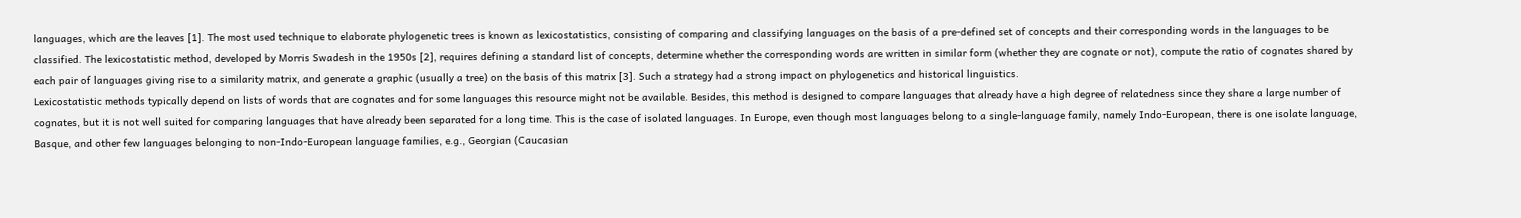languages, which are the leaves [1]. The most used technique to elaborate phylogenetic trees is known as lexicostatistics, consisting of comparing and classifying languages on the basis of a pre-defined set of concepts and their corresponding words in the languages to be classified. The lexicostatistic method, developed by Morris Swadesh in the 1950s [2], requires defining a standard list of concepts, determine whether the corresponding words are written in similar form (whether they are cognate or not), compute the ratio of cognates shared by each pair of languages giving rise to a similarity matrix, and generate a graphic (usually a tree) on the basis of this matrix [3]. Such a strategy had a strong impact on phylogenetics and historical linguistics.
Lexicostatistic methods typically depend on lists of words that are cognates and for some languages this resource might not be available. Besides, this method is designed to compare languages that already have a high degree of relatedness since they share a large number of cognates, but it is not well suited for comparing languages that have already been separated for a long time. This is the case of isolated languages. In Europe, even though most languages belong to a single-language family, namely Indo-European, there is one isolate language, Basque, and other few languages belonging to non-Indo-European language families, e.g., Georgian (Caucasian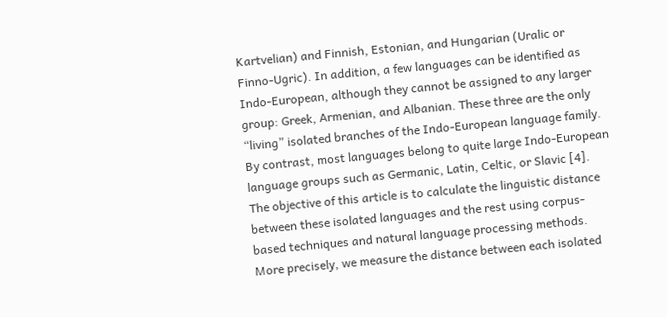Kartvelian) and Finnish, Estonian, and Hungarian (Uralic or Finno-Ugric). In addition, a few languages can be identified as Indo-European, although they cannot be assigned to any larger group: Greek, Armenian, and Albanian. These three are the only “living” isolated branches of the Indo-European language family. By contrast, most languages belong to quite large Indo-European language groups such as Germanic, Latin, Celtic, or Slavic [4].
The objective of this article is to calculate the linguistic distance between these isolated languages and the rest using corpus-based techniques and natural language processing methods. More precisely, we measure the distance between each isolated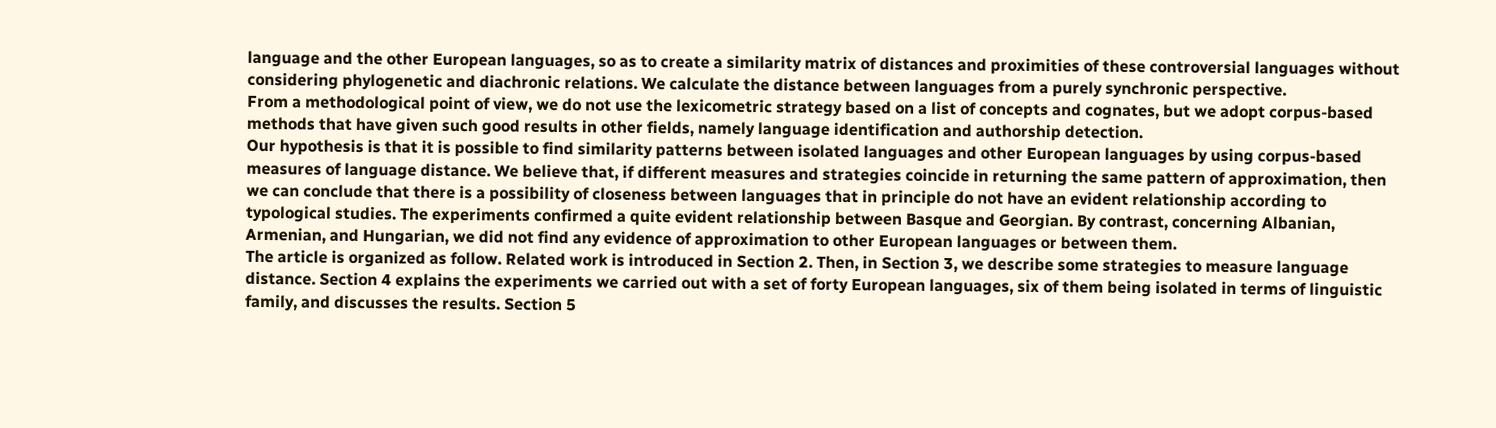language and the other European languages, so as to create a similarity matrix of distances and proximities of these controversial languages without considering phylogenetic and diachronic relations. We calculate the distance between languages from a purely synchronic perspective.
From a methodological point of view, we do not use the lexicometric strategy based on a list of concepts and cognates, but we adopt corpus-based methods that have given such good results in other fields, namely language identification and authorship detection.
Our hypothesis is that it is possible to find similarity patterns between isolated languages and other European languages by using corpus-based measures of language distance. We believe that, if different measures and strategies coincide in returning the same pattern of approximation, then we can conclude that there is a possibility of closeness between languages that in principle do not have an evident relationship according to typological studies. The experiments confirmed a quite evident relationship between Basque and Georgian. By contrast, concerning Albanian, Armenian, and Hungarian, we did not find any evidence of approximation to other European languages or between them.
The article is organized as follow. Related work is introduced in Section 2. Then, in Section 3, we describe some strategies to measure language distance. Section 4 explains the experiments we carried out with a set of forty European languages, six of them being isolated in terms of linguistic family, and discusses the results. Section 5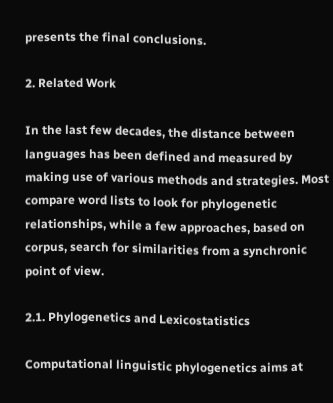presents the final conclusions.

2. Related Work

In the last few decades, the distance between languages has been defined and measured by making use of various methods and strategies. Most compare word lists to look for phylogenetic relationships, while a few approaches, based on corpus, search for similarities from a synchronic point of view.

2.1. Phylogenetics and Lexicostatistics

Computational linguistic phylogenetics aims at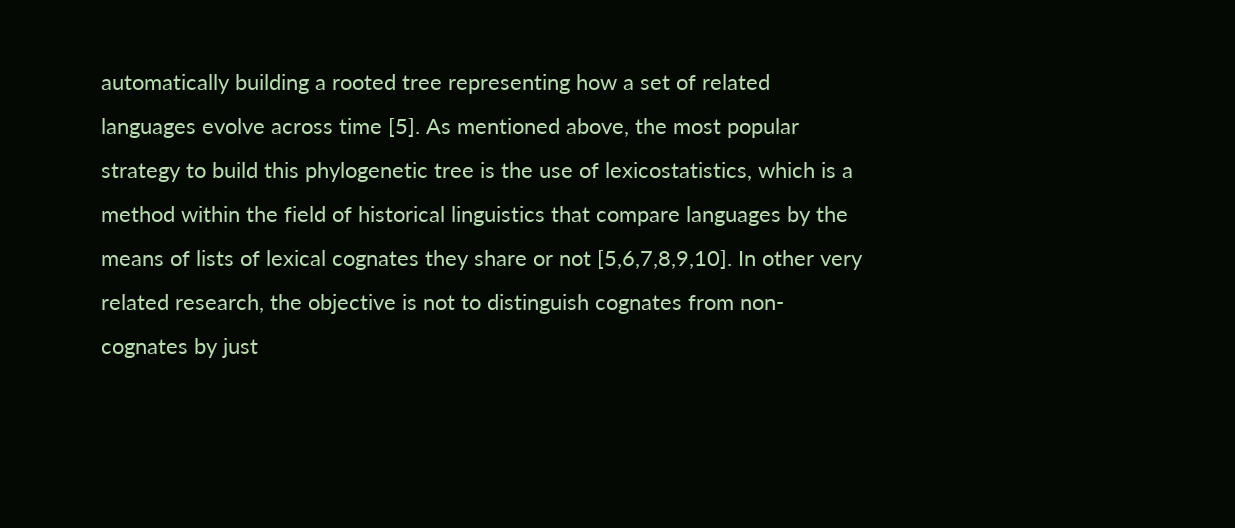automatically building a rooted tree representing how a set of related languages evolve across time [5]. As mentioned above, the most popular strategy to build this phylogenetic tree is the use of lexicostatistics, which is a method within the field of historical linguistics that compare languages by the means of lists of lexical cognates they share or not [5,6,7,8,9,10]. In other very related research, the objective is not to distinguish cognates from non-cognates by just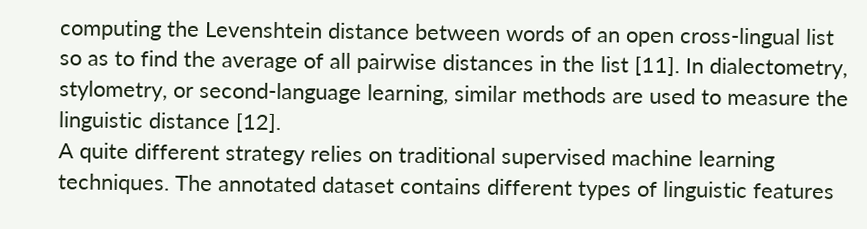computing the Levenshtein distance between words of an open cross-lingual list so as to find the average of all pairwise distances in the list [11]. In dialectometry, stylometry, or second-language learning, similar methods are used to measure the linguistic distance [12].
A quite different strategy relies on traditional supervised machine learning techniques. The annotated dataset contains different types of linguistic features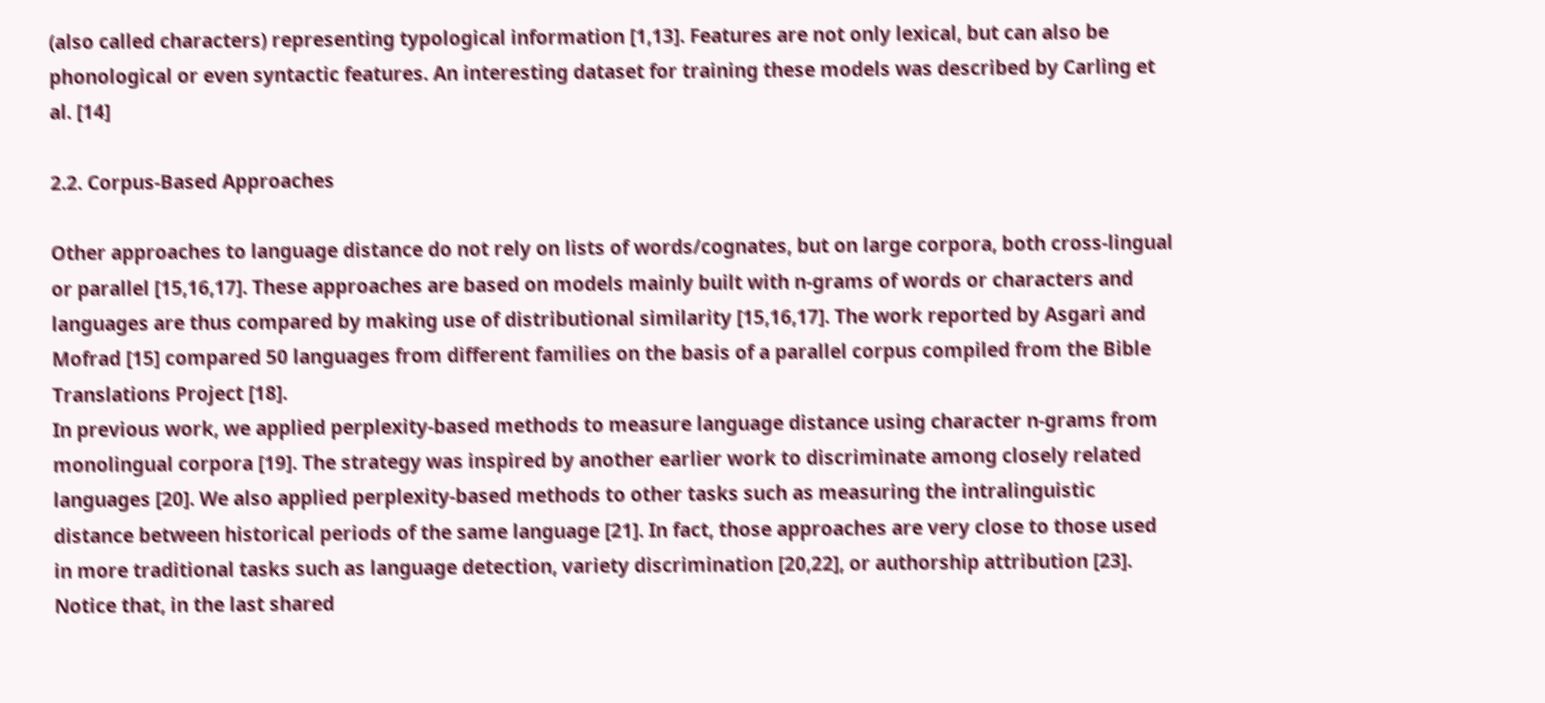(also called characters) representing typological information [1,13]. Features are not only lexical, but can also be phonological or even syntactic features. An interesting dataset for training these models was described by Carling et al. [14]

2.2. Corpus-Based Approaches

Other approaches to language distance do not rely on lists of words/cognates, but on large corpora, both cross-lingual or parallel [15,16,17]. These approaches are based on models mainly built with n-grams of words or characters and languages are thus compared by making use of distributional similarity [15,16,17]. The work reported by Asgari and Mofrad [15] compared 50 languages from different families on the basis of a parallel corpus compiled from the Bible Translations Project [18].
In previous work, we applied perplexity-based methods to measure language distance using character n-grams from monolingual corpora [19]. The strategy was inspired by another earlier work to discriminate among closely related languages [20]. We also applied perplexity-based methods to other tasks such as measuring the intralinguistic distance between historical periods of the same language [21]. In fact, those approaches are very close to those used in more traditional tasks such as language detection, variety discrimination [20,22], or authorship attribution [23]. Notice that, in the last shared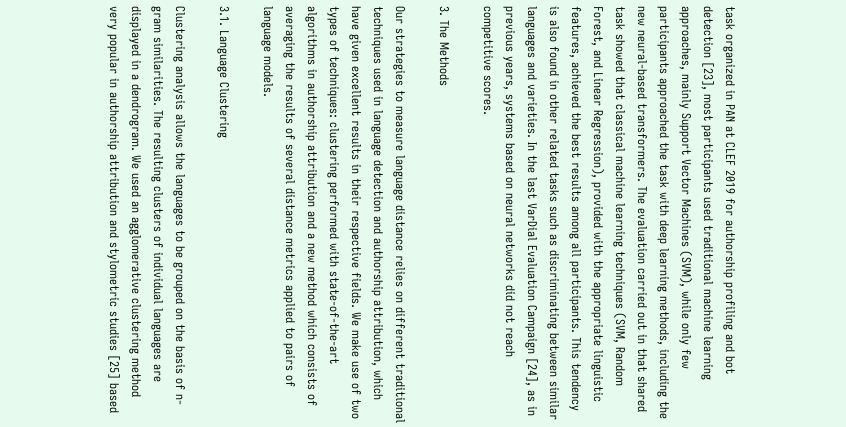task organized in PAN at CLEF 2019 for authorship profiling and bot detection [23], most participants used traditional machine learning approaches, mainly Support Vector Machines (SVM), while only few participants approached the task with deep learning methods, including the new neural-based transformers. The evaluation carried out in that shared task showed that classical machine learning techniques (SVM, Random Forest, and Linear Regression), provided with the appropriate linguistic features, achieved the best results among all participants. This tendency is also found in other related tasks such as discriminating between similar languages and varieties. In the last VarDial Evaluation Campaign [24], as in previous years, systems based on neural networks did not reach competitive scores.

3. The Methods

Our strategies to measure language distance relies on different traditional techniques used in language detection and authorship attribution, which have given excellent results in their respective fields. We make use of two types of techniques: clustering performed with state-of-the-art algorithms in authorship attribution and a new method which consists of averaging the results of several distance metrics applied to pairs of language models.

3.1. Language Clustering

Clustering analysis allows the languages to be grouped on the basis of n-gram similarities. The resulting clusters of individual languages are displayed in a dendrogram. We used an agglomerative clustering method very popular in authorship attribution and stylometric studies [25] based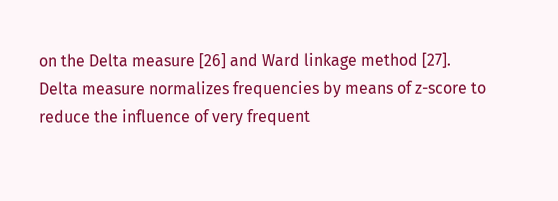on the Delta measure [26] and Ward linkage method [27].
Delta measure normalizes frequencies by means of z-score to reduce the influence of very frequent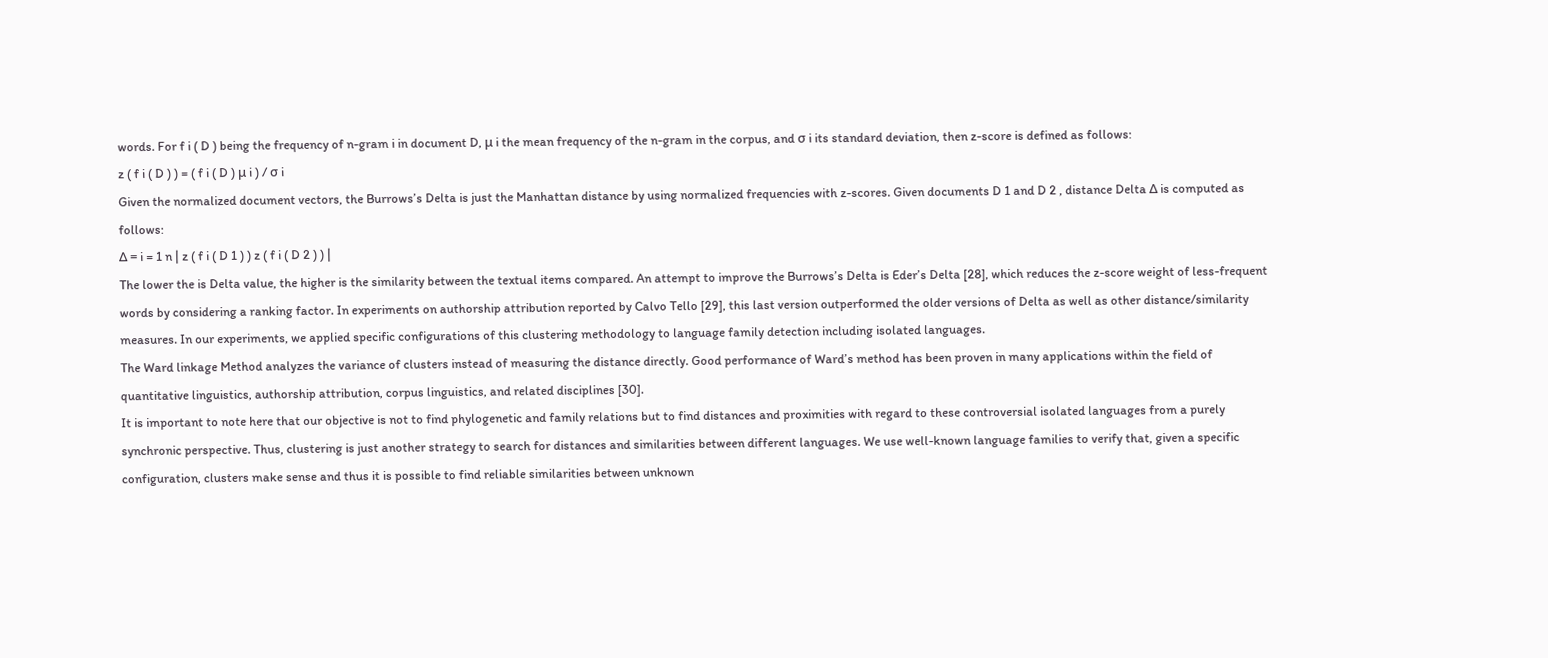words. For f i ( D ) being the frequency of n-gram i in document D, μ i the mean frequency of the n-gram in the corpus, and σ i its standard deviation, then z-score is defined as follows:
z ( f i ( D ) ) = ( f i ( D ) μ i ) / σ i
Given the normalized document vectors, the Burrows’s Delta is just the Manhattan distance by using normalized frequencies with z-scores. Given documents D 1 and D 2 , distance Delta Δ is computed as follows:
Δ = i = 1 n | z ( f i ( D 1 ) ) z ( f i ( D 2 ) ) |
The lower the is Delta value, the higher is the similarity between the textual items compared. An attempt to improve the Burrows’s Delta is Eder’s Delta [28], which reduces the z-score weight of less-frequent words by considering a ranking factor. In experiments on authorship attribution reported by Calvo Tello [29], this last version outperformed the older versions of Delta as well as other distance/similarity measures. In our experiments, we applied specific configurations of this clustering methodology to language family detection including isolated languages.
The Ward linkage Method analyzes the variance of clusters instead of measuring the distance directly. Good performance of Ward’s method has been proven in many applications within the field of quantitative linguistics, authorship attribution, corpus linguistics, and related disciplines [30].
It is important to note here that our objective is not to find phylogenetic and family relations but to find distances and proximities with regard to these controversial isolated languages from a purely synchronic perspective. Thus, clustering is just another strategy to search for distances and similarities between different languages. We use well-known language families to verify that, given a specific configuration, clusters make sense and thus it is possible to find reliable similarities between unknown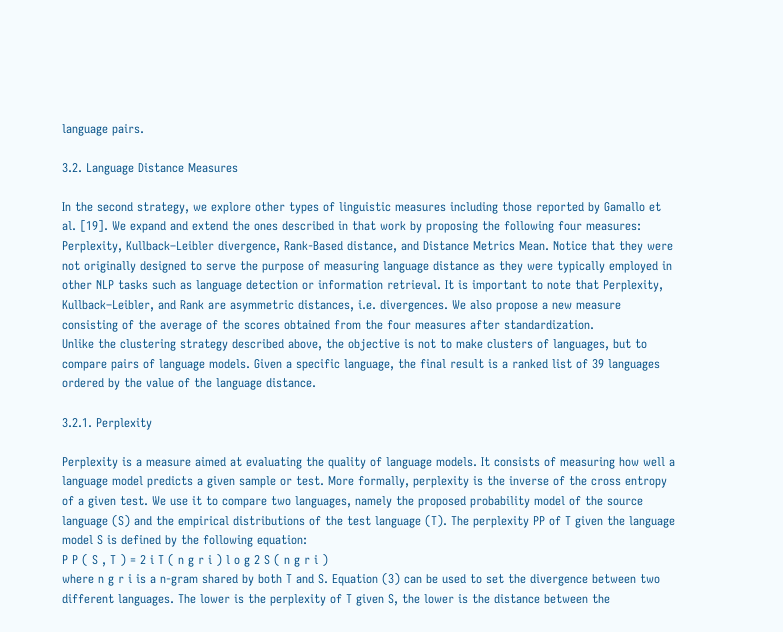language pairs.

3.2. Language Distance Measures

In the second strategy, we explore other types of linguistic measures including those reported by Gamallo et al. [19]. We expand and extend the ones described in that work by proposing the following four measures: Perplexity, Kullback–Leibler divergence, Rank-Based distance, and Distance Metrics Mean. Notice that they were not originally designed to serve the purpose of measuring language distance as they were typically employed in other NLP tasks such as language detection or information retrieval. It is important to note that Perplexity, Kullback–Leibler, and Rank are asymmetric distances, i.e. divergences. We also propose a new measure consisting of the average of the scores obtained from the four measures after standardization.
Unlike the clustering strategy described above, the objective is not to make clusters of languages, but to compare pairs of language models. Given a specific language, the final result is a ranked list of 39 languages ordered by the value of the language distance.

3.2.1. Perplexity

Perplexity is a measure aimed at evaluating the quality of language models. It consists of measuring how well a language model predicts a given sample or test. More formally, perplexity is the inverse of the cross entropy of a given test. We use it to compare two languages, namely the proposed probability model of the source language (S) and the empirical distributions of the test language (T). The perplexity PP of T given the language model S is defined by the following equation:
P P ( S , T ) = 2 i T ( n g r i ) l o g 2 S ( n g r i )
where n g r i is a n-gram shared by both T and S. Equation (3) can be used to set the divergence between two different languages. The lower is the perplexity of T given S, the lower is the distance between the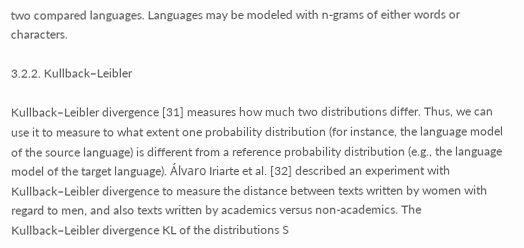two compared languages. Languages may be modeled with n-grams of either words or characters.

3.2.2. Kullback–Leibler

Kullback–Leibler divergence [31] measures how much two distributions differ. Thus, we can use it to measure to what extent one probability distribution (for instance, the language model of the source language) is different from a reference probability distribution (e.g., the language model of the target language). Álvaro Iriarte et al. [32] described an experiment with Kullback–Leibler divergence to measure the distance between texts written by women with regard to men, and also texts written by academics versus non-academics. The Kullback–Leibler divergence KL of the distributions S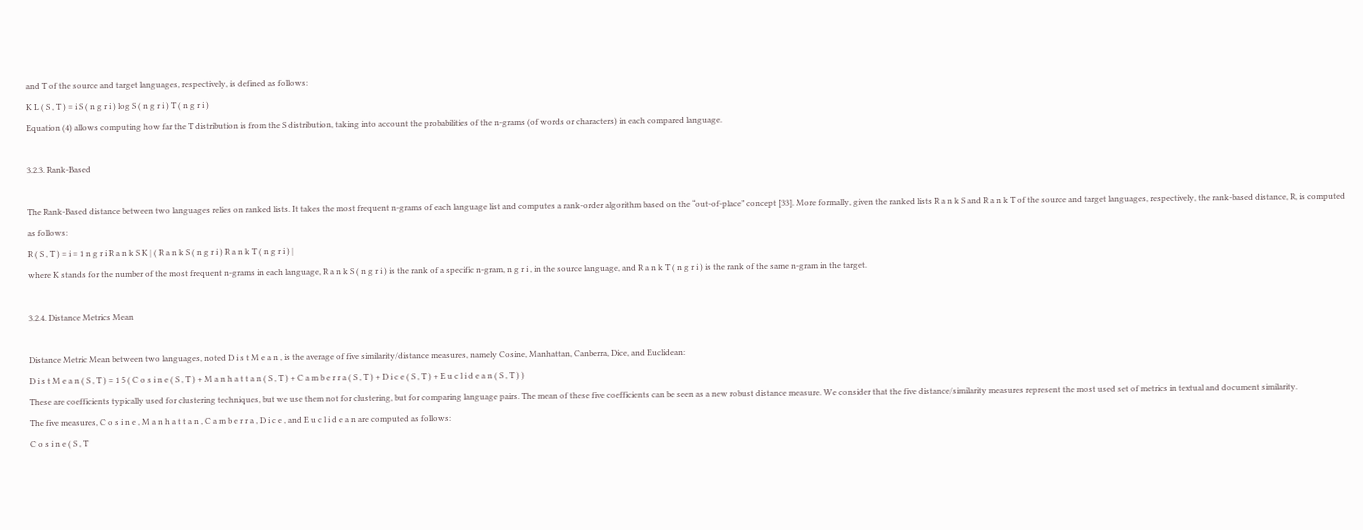and T of the source and target languages, respectively, is defined as follows:
K L ( S , T ) = i S ( n g r i ) log S ( n g r i ) T ( n g r i )
Equation (4) allows computing how far the T distribution is from the S distribution, taking into account the probabilities of the n-grams (of words or characters) in each compared language.

3.2.3. Rank-Based

The Rank-Based distance between two languages relies on ranked lists. It takes the most frequent n-grams of each language list and computes a rank-order algorithm based on the “out-of-place” concept [33]. More formally, given the ranked lists R a n k S and R a n k T of the source and target languages, respectively, the rank-based distance, R, is computed as follows:
R ( S , T ) = i = 1 n g r i R a n k S K | ( R a n k S ( n g r i ) R a n k T ( n g r i ) |
where K stands for the number of the most frequent n-grams in each language, R a n k S ( n g r i ) is the rank of a specific n-gram, n g r i , in the source language, and R a n k T ( n g r i ) is the rank of the same n-gram in the target.

3.2.4. Distance Metrics Mean

Distance Metric Mean between two languages, noted D i s t M e a n , is the average of five similarity/distance measures, namely Cosine, Manhattan, Canberra, Dice, and Euclidean:
D i s t M e a n ( S , T ) = 1 5 ( C o s i n e ( S , T ) + M a n h a t t a n ( S , T ) + C a m b e r r a ( S , T ) + D i c e ( S , T ) + E u c l i d e a n ( S , T ) )
These are coefficients typically used for clustering techniques, but we use them not for clustering, but for comparing language pairs. The mean of these five coefficients can be seen as a new robust distance measure. We consider that the five distance/similarity measures represent the most used set of metrics in textual and document similarity.
The five measures, C o s i n e , M a n h a t t a n , C a m b e r r a , D i c e , and E u c l i d e a n are computed as follows:
C o s i n e ( S , T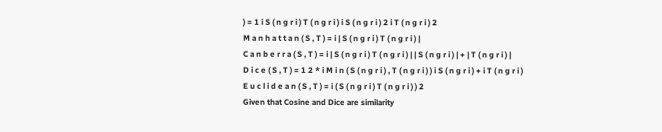) = 1 i S ( n g r i ) T ( n g r i ) i S ( n g r i ) 2 i T ( n g r i ) 2
M a n h a t t a n ( S , T ) = i | S ( n g r i ) T ( n g r i ) |
C a n b e r r a ( S , T ) = i | S ( n g r i ) T ( n g r i ) | | S ( n g r i ) | + | T ( n g r i ) |
D i c e ( S , T ) = 1 2 * i M i n ( S ( n g r i ) , T ( n g r i ) ) i S ( n g r i ) + i T ( n g r i )
E u c l i d e a n ( S , T ) = i ( S ( n g r i ) T ( n g r i ) ) 2
Given that Cosine and Dice are similarity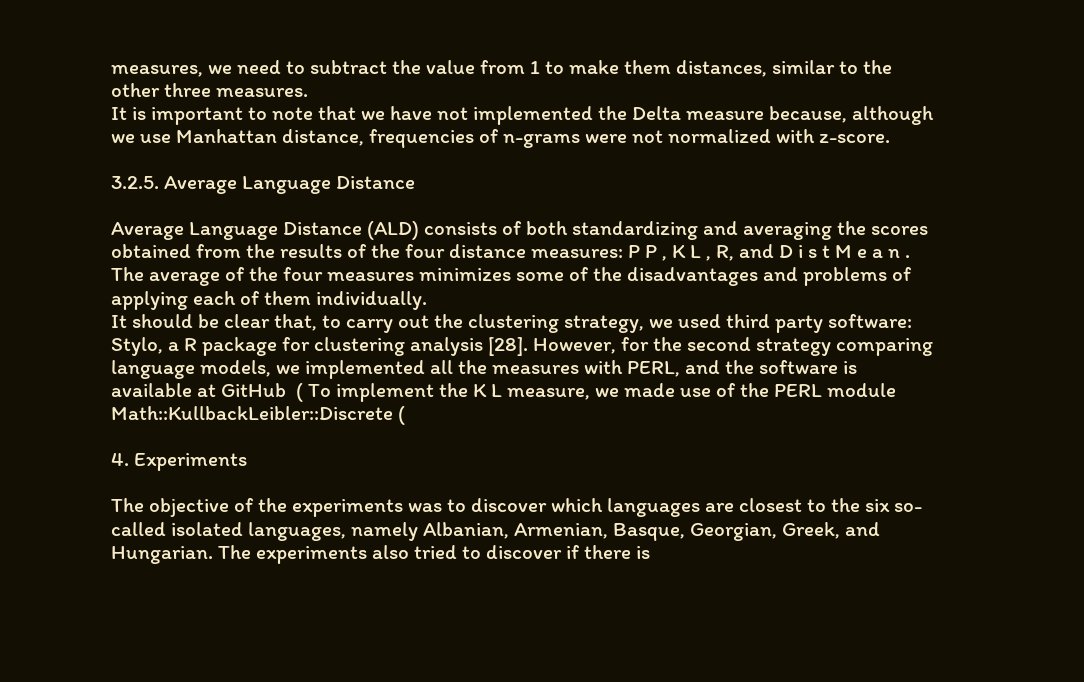measures, we need to subtract the value from 1 to make them distances, similar to the other three measures.
It is important to note that we have not implemented the Delta measure because, although we use Manhattan distance, frequencies of n-grams were not normalized with z-score.

3.2.5. Average Language Distance

Average Language Distance (ALD) consists of both standardizing and averaging the scores obtained from the results of the four distance measures: P P , K L , R, and D i s t M e a n . The average of the four measures minimizes some of the disadvantages and problems of applying each of them individually.
It should be clear that, to carry out the clustering strategy, we used third party software: Stylo, a R package for clustering analysis [28]. However, for the second strategy comparing language models, we implemented all the measures with PERL, and the software is available at GitHub  ( To implement the K L measure, we made use of the PERL module Math::KullbackLeibler::Discrete (

4. Experiments

The objective of the experiments was to discover which languages are closest to the six so-called isolated languages, namely Albanian, Armenian, Basque, Georgian, Greek, and Hungarian. The experiments also tried to discover if there is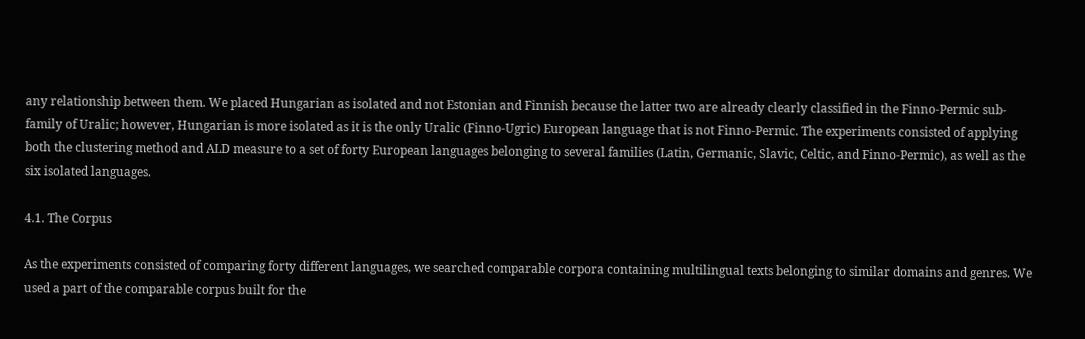any relationship between them. We placed Hungarian as isolated and not Estonian and Finnish because the latter two are already clearly classified in the Finno-Permic sub-family of Uralic; however, Hungarian is more isolated as it is the only Uralic (Finno-Ugric) European language that is not Finno-Permic. The experiments consisted of applying both the clustering method and ALD measure to a set of forty European languages belonging to several families (Latin, Germanic, Slavic, Celtic, and Finno-Permic), as well as the six isolated languages.

4.1. The Corpus

As the experiments consisted of comparing forty different languages, we searched comparable corpora containing multilingual texts belonging to similar domains and genres. We used a part of the comparable corpus built for the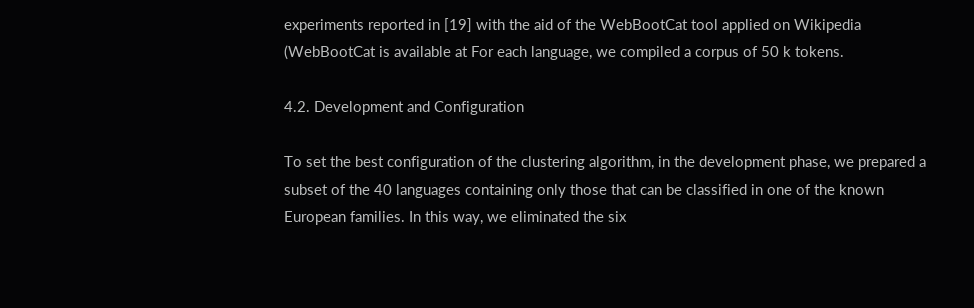experiments reported in [19] with the aid of the WebBootCat tool applied on Wikipedia (WebBootCat is available at For each language, we compiled a corpus of 50 k tokens.

4.2. Development and Configuration

To set the best configuration of the clustering algorithm, in the development phase, we prepared a subset of the 40 languages containing only those that can be classified in one of the known European families. In this way, we eliminated the six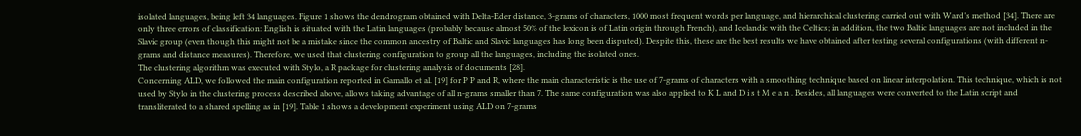isolated languages, being left 34 languages. Figure 1 shows the dendrogram obtained with Delta-Eder distance, 3-grams of characters, 1000 most frequent words per language, and hierarchical clustering carried out with Ward’s method [34]. There are only three errors of classification: English is situated with the Latin languages (probably because almost 50% of the lexicon is of Latin origin through French), and Icelandic with the Celtics; in addition, the two Baltic languages are not included in the Slavic group (even though this might not be a mistake since the common ancestry of Baltic and Slavic languages has long been disputed). Despite this, these are the best results we have obtained after testing several configurations (with different n-grams and distance measures). Therefore, we used that clustering configuration to group all the languages, including the isolated ones.
The clustering algorithm was executed with Stylo, a R package for clustering analysis of documents [28].
Concerning ALD, we followed the main configuration reported in Gamallo et al. [19] for P P and R, where the main characteristic is the use of 7-grams of characters with a smoothing technique based on linear interpolation. This technique, which is not used by Stylo in the clustering process described above, allows taking advantage of all n-grams smaller than 7. The same configuration was also applied to K L and D i s t M e a n . Besides, all languages were converted to the Latin script and transliterated to a shared spelling as in [19]. Table 1 shows a development experiment using ALD on 7-grams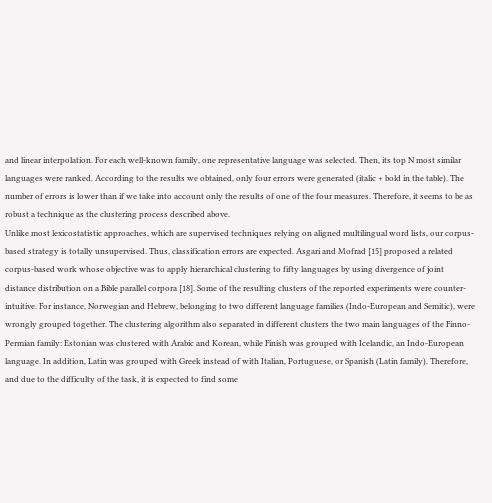and linear interpolation. For each well-known family, one representative language was selected. Then, its top N most similar languages were ranked. According to the results we obtained, only four errors were generated (italic + bold in the table). The number of errors is lower than if we take into account only the results of one of the four measures. Therefore, it seems to be as robust a technique as the clustering process described above.
Unlike most lexicostatistic approaches, which are supervised techniques relying on aligned multilingual word lists, our corpus-based strategy is totally unsupervised. Thus, classification errors are expected. Asgari and Mofrad [15] proposed a related corpus-based work whose objective was to apply hierarchical clustering to fifty languages by using divergence of joint distance distribution on a Bible parallel corpora [18]. Some of the resulting clusters of the reported experiments were counter-intuitive. For instance, Norwegian and Hebrew, belonging to two different language families (Indo-European and Semitic), were wrongly grouped together. The clustering algorithm also separated in different clusters the two main languages of the Finno-Permian family: Estonian was clustered with Arabic and Korean, while Finish was grouped with Icelandic, an Indo-European language. In addition, Latin was grouped with Greek instead of with Italian, Portuguese, or Spanish (Latin family). Therefore, and due to the difficulty of the task, it is expected to find some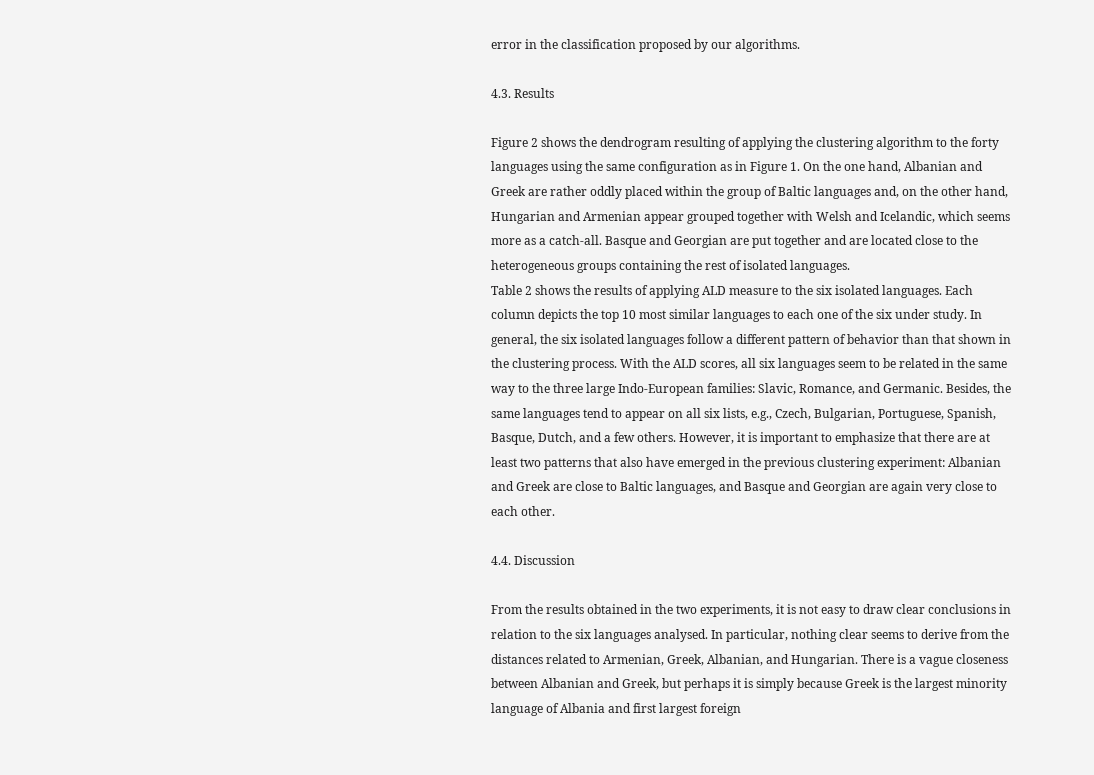error in the classification proposed by our algorithms.

4.3. Results

Figure 2 shows the dendrogram resulting of applying the clustering algorithm to the forty languages using the same configuration as in Figure 1. On the one hand, Albanian and Greek are rather oddly placed within the group of Baltic languages and, on the other hand, Hungarian and Armenian appear grouped together with Welsh and Icelandic, which seems more as a catch-all. Basque and Georgian are put together and are located close to the heterogeneous groups containing the rest of isolated languages.
Table 2 shows the results of applying ALD measure to the six isolated languages. Each column depicts the top 10 most similar languages to each one of the six under study. In general, the six isolated languages follow a different pattern of behavior than that shown in the clustering process. With the ALD scores, all six languages seem to be related in the same way to the three large Indo-European families: Slavic, Romance, and Germanic. Besides, the same languages tend to appear on all six lists, e.g., Czech, Bulgarian, Portuguese, Spanish, Basque, Dutch, and a few others. However, it is important to emphasize that there are at least two patterns that also have emerged in the previous clustering experiment: Albanian and Greek are close to Baltic languages, and Basque and Georgian are again very close to each other.

4.4. Discussion

From the results obtained in the two experiments, it is not easy to draw clear conclusions in relation to the six languages analysed. In particular, nothing clear seems to derive from the distances related to Armenian, Greek, Albanian, and Hungarian. There is a vague closeness between Albanian and Greek, but perhaps it is simply because Greek is the largest minority language of Albania and first largest foreign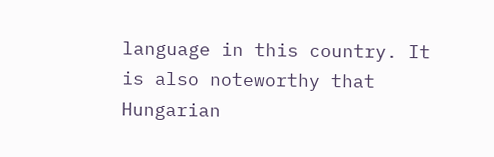language in this country. It is also noteworthy that Hungarian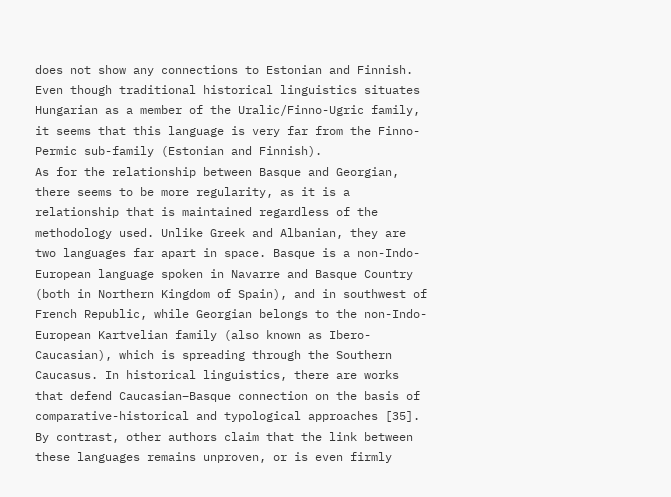does not show any connections to Estonian and Finnish. Even though traditional historical linguistics situates Hungarian as a member of the Uralic/Finno-Ugric family, it seems that this language is very far from the Finno-Permic sub-family (Estonian and Finnish).
As for the relationship between Basque and Georgian, there seems to be more regularity, as it is a relationship that is maintained regardless of the methodology used. Unlike Greek and Albanian, they are two languages far apart in space. Basque is a non-Indo-European language spoken in Navarre and Basque Country (both in Northern Kingdom of Spain), and in southwest of French Republic, while Georgian belongs to the non-Indo-European Kartvelian family (also known as Ibero-Caucasian), which is spreading through the Southern Caucasus. In historical linguistics, there are works that defend Caucasian–Basque connection on the basis of comparative-historical and typological approaches [35]. By contrast, other authors claim that the link between these languages remains unproven, or is even firmly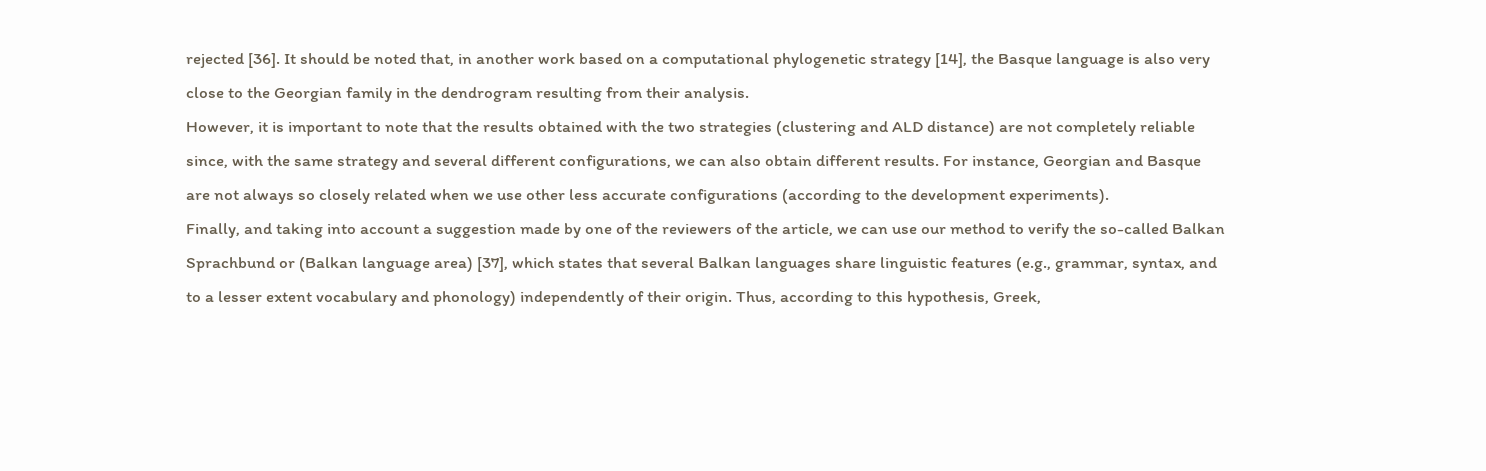rejected [36]. It should be noted that, in another work based on a computational phylogenetic strategy [14], the Basque language is also very close to the Georgian family in the dendrogram resulting from their analysis.
However, it is important to note that the results obtained with the two strategies (clustering and ALD distance) are not completely reliable since, with the same strategy and several different configurations, we can also obtain different results. For instance, Georgian and Basque are not always so closely related when we use other less accurate configurations (according to the development experiments).
Finally, and taking into account a suggestion made by one of the reviewers of the article, we can use our method to verify the so-called Balkan Sprachbund or (Balkan language area) [37], which states that several Balkan languages share linguistic features (e.g., grammar, syntax, and to a lesser extent vocabulary and phonology) independently of their origin. Thus, according to this hypothesis, Greek,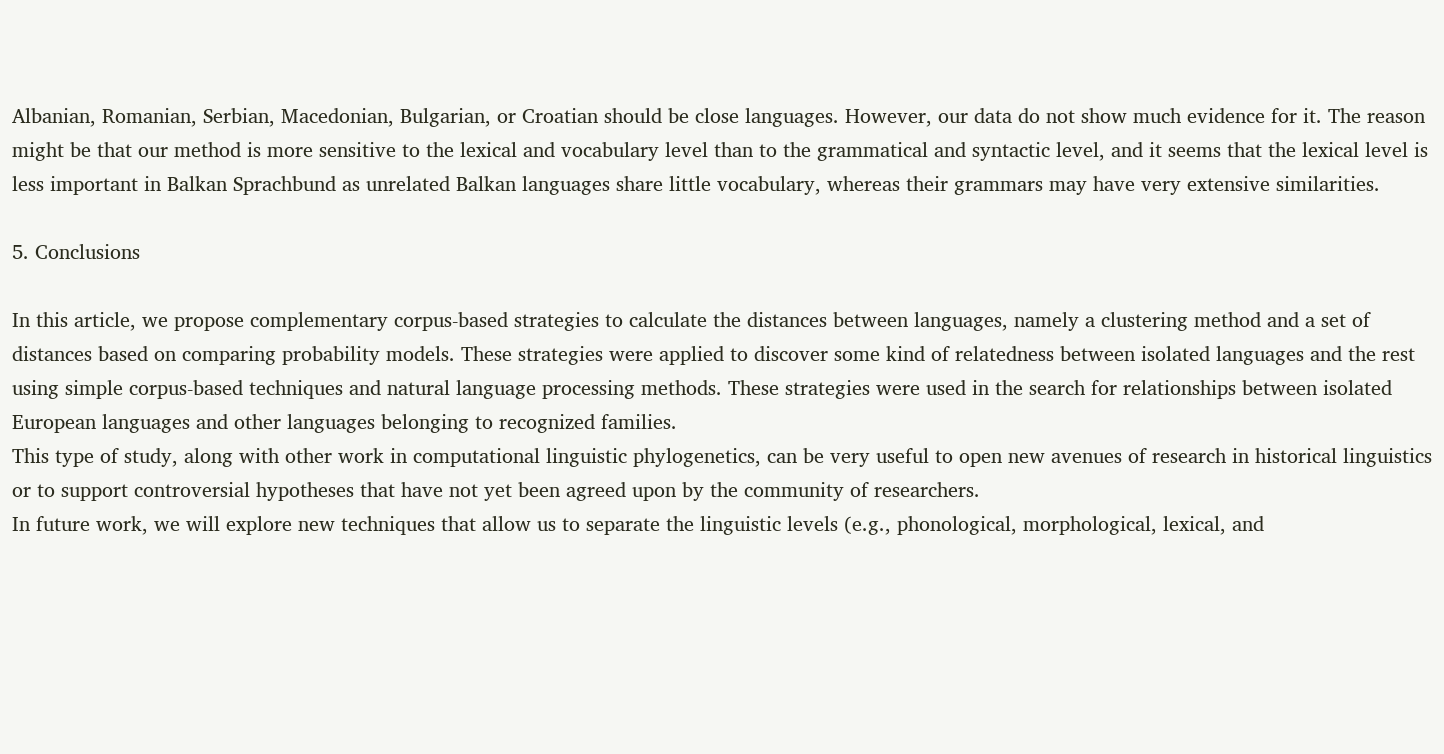Albanian, Romanian, Serbian, Macedonian, Bulgarian, or Croatian should be close languages. However, our data do not show much evidence for it. The reason might be that our method is more sensitive to the lexical and vocabulary level than to the grammatical and syntactic level, and it seems that the lexical level is less important in Balkan Sprachbund as unrelated Balkan languages share little vocabulary, whereas their grammars may have very extensive similarities.

5. Conclusions

In this article, we propose complementary corpus-based strategies to calculate the distances between languages, namely a clustering method and a set of distances based on comparing probability models. These strategies were applied to discover some kind of relatedness between isolated languages and the rest using simple corpus-based techniques and natural language processing methods. These strategies were used in the search for relationships between isolated European languages and other languages belonging to recognized families.
This type of study, along with other work in computational linguistic phylogenetics, can be very useful to open new avenues of research in historical linguistics or to support controversial hypotheses that have not yet been agreed upon by the community of researchers.
In future work, we will explore new techniques that allow us to separate the linguistic levels (e.g., phonological, morphological, lexical, and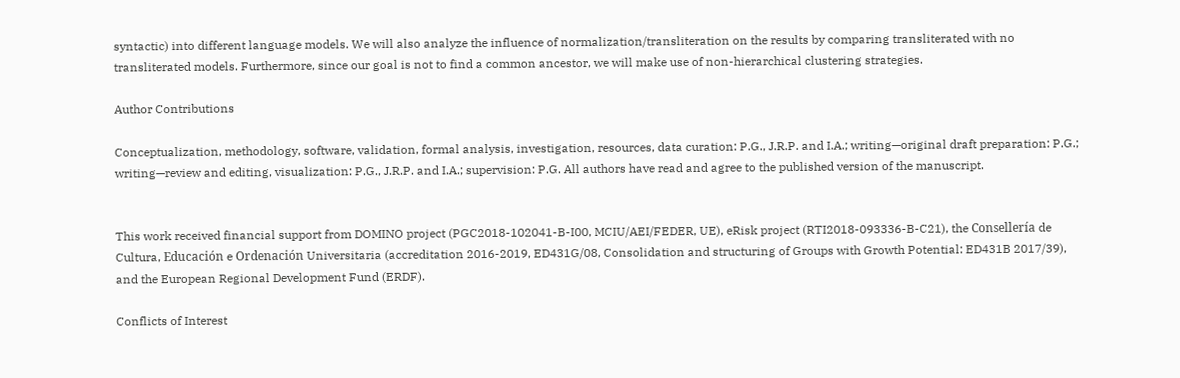syntactic) into different language models. We will also analyze the influence of normalization/transliteration on the results by comparing transliterated with no transliterated models. Furthermore, since our goal is not to find a common ancestor, we will make use of non-hierarchical clustering strategies.

Author Contributions

Conceptualization, methodology, software, validation, formal analysis, investigation, resources, data curation: P.G., J.R.P. and I.A.; writing—original draft preparation: P.G.; writing—review and editing, visualization: P.G., J.R.P. and I.A.; supervision: P.G. All authors have read and agree to the published version of the manuscript.


This work received financial support from DOMINO project (PGC2018-102041-B-I00, MCIU/AEI/FEDER, UE), eRisk project (RTI2018-093336-B-C21), the Consellería de Cultura, Educación e Ordenación Universitaria (accreditation 2016-2019, ED431G/08, Consolidation and structuring of Groups with Growth Potential: ED431B 2017/39), and the European Regional Development Fund (ERDF).

Conflicts of Interest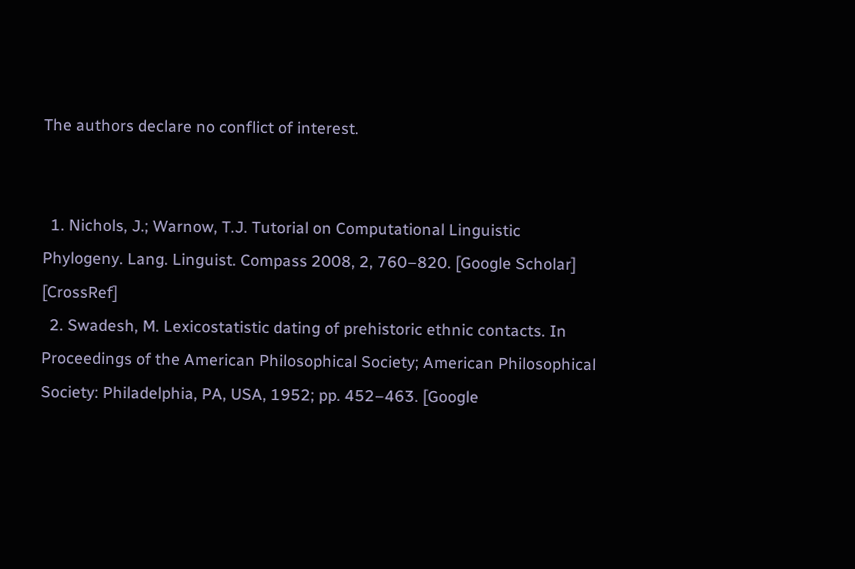The authors declare no conflict of interest.


  1. Nichols, J.; Warnow, T.J. Tutorial on Computational Linguistic Phylogeny. Lang. Linguist. Compass 2008, 2, 760–820. [Google Scholar] [CrossRef]
  2. Swadesh, M. Lexicostatistic dating of prehistoric ethnic contacts. In Proceedings of the American Philosophical Society; American Philosophical Society: Philadelphia, PA, USA, 1952; pp. 452–463. [Google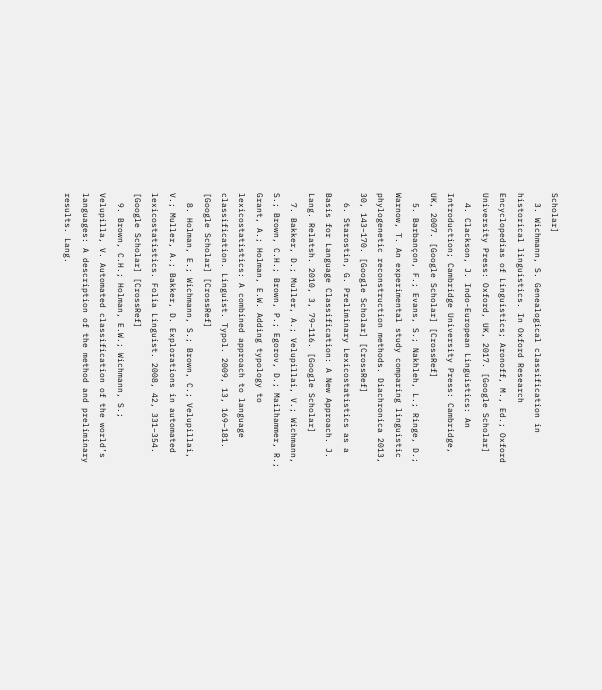Scholar]
  3. Wichmann, S. Genealogical classification in historical linguistics. In Oxford Research Encyclopedias of Linguistics; Aronoff, M., Ed.; Oxford University Press: Oxford, UK, 2017. [Google Scholar]
  4. Clackson, J. Indo-European Linguistics: An Introduction; Cambridge University Press: Cambridge, UK, 2007. [Google Scholar] [CrossRef]
  5. Barbançon, F.; Evans, S.; Nakhleh, L.; Ringe, D.; Warnow, T. An experimental study comparing linguistic phylogenetic reconstruction methods. Diachronica 2013, 30, 143–170. [Google Scholar] [CrossRef]
  6. Starostin, G. Preliminary Lexicostatistics as a Basis for Language Classification: A New Approach. J. Lang. Relatsh. 2010, 3, 79–116. [Google Scholar]
  7. Bakker, D.; Muller, A.; Velupillai, V.; Wichmann, S.; Brown, C.H.; Brown, P.; Egorov, D.; Mailhammer, R.; Grant, A.; Holman, E.W. Adding typology to lexicostatistics: A combined approach to language classification. Linguist. Typol. 2009, 13, 169–181. [Google Scholar] [CrossRef]
  8. Holman, E.; Wichmann, S.; Brown, C.; Velupillai, V.; Muller, A.; Bakker, D. Explorations in automated lexicostatistics. Folia Linguist. 2008, 42, 331–354. [Google Scholar] [CrossRef]
  9. Brown, C.H.; Holman, E.W.; Wichmann, S.; Velupilla, V. Automated classification of the world’s languages: A description of the method and preliminary results. Lang.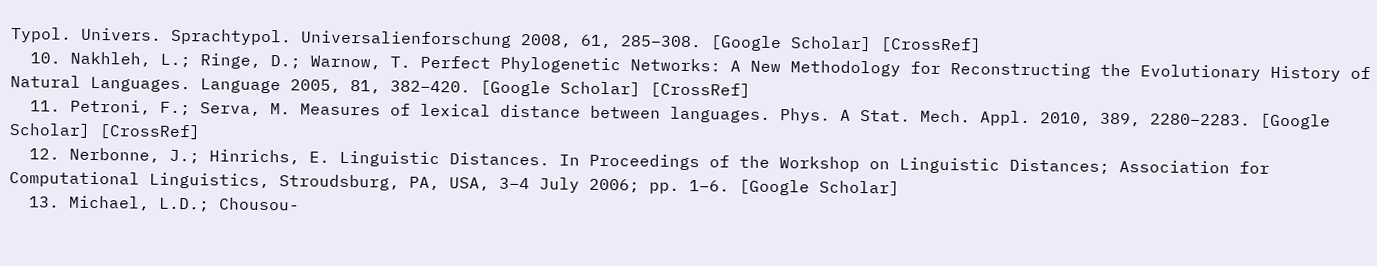Typol. Univers. Sprachtypol. Universalienforschung 2008, 61, 285–308. [Google Scholar] [CrossRef]
  10. Nakhleh, L.; Ringe, D.; Warnow, T. Perfect Phylogenetic Networks: A New Methodology for Reconstructing the Evolutionary History of Natural Languages. Language 2005, 81, 382–420. [Google Scholar] [CrossRef]
  11. Petroni, F.; Serva, M. Measures of lexical distance between languages. Phys. A Stat. Mech. Appl. 2010, 389, 2280–2283. [Google Scholar] [CrossRef]
  12. Nerbonne, J.; Hinrichs, E. Linguistic Distances. In Proceedings of the Workshop on Linguistic Distances; Association for Computational Linguistics, Stroudsburg, PA, USA, 3–4 July 2006; pp. 1–6. [Google Scholar]
  13. Michael, L.D.; Chousou-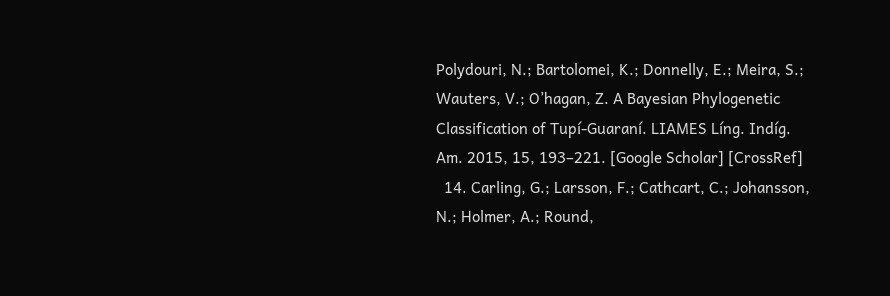Polydouri, N.; Bartolomei, K.; Donnelly, E.; Meira, S.; Wauters, V.; O’hagan, Z. A Bayesian Phylogenetic Classification of Tupí-Guaraní. LIAMES Líng. Indíg. Am. 2015, 15, 193–221. [Google Scholar] [CrossRef]
  14. Carling, G.; Larsson, F.; Cathcart, C.; Johansson, N.; Holmer, A.; Round,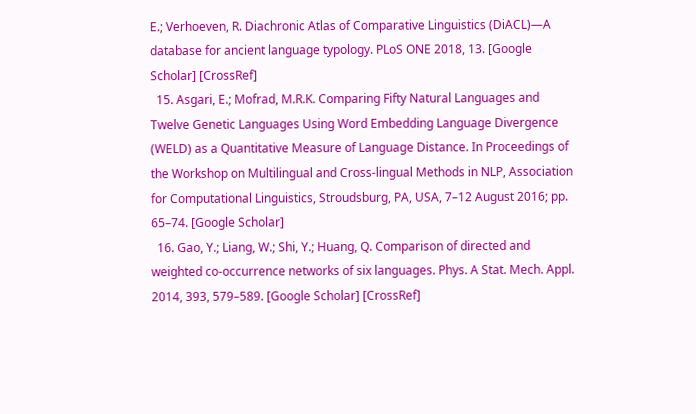E.; Verhoeven, R. Diachronic Atlas of Comparative Linguistics (DiACL)—A database for ancient language typology. PLoS ONE 2018, 13. [Google Scholar] [CrossRef]
  15. Asgari, E.; Mofrad, M.R.K. Comparing Fifty Natural Languages and Twelve Genetic Languages Using Word Embedding Language Divergence (WELD) as a Quantitative Measure of Language Distance. In Proceedings of the Workshop on Multilingual and Cross-lingual Methods in NLP, Association for Computational Linguistics, Stroudsburg, PA, USA, 7–12 August 2016; pp. 65–74. [Google Scholar]
  16. Gao, Y.; Liang, W.; Shi, Y.; Huang, Q. Comparison of directed and weighted co-occurrence networks of six languages. Phys. A Stat. Mech. Appl. 2014, 393, 579–589. [Google Scholar] [CrossRef]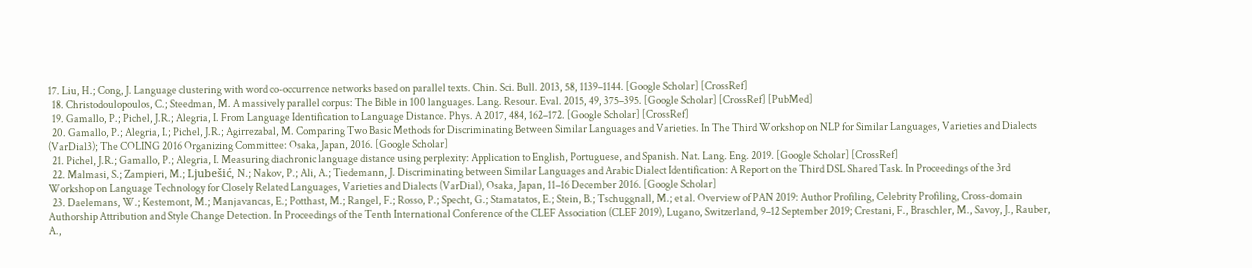17. Liu, H.; Cong, J. Language clustering with word co-occurrence networks based on parallel texts. Chin. Sci. Bull. 2013, 58, 1139–1144. [Google Scholar] [CrossRef]
  18. Christodoulopoulos, C.; Steedman, M. A massively parallel corpus: The Bible in 100 languages. Lang. Resour. Eval. 2015, 49, 375–395. [Google Scholar] [CrossRef] [PubMed]
  19. Gamallo, P.; Pichel, J.R.; Alegria, I. From Language Identification to Language Distance. Phys. A 2017, 484, 162–172. [Google Scholar] [CrossRef]
  20. Gamallo, P.; Alegria, I.; Pichel, J.R.; Agirrezabal, M. Comparing Two Basic Methods for Discriminating Between Similar Languages and Varieties. In The Third Workshop on NLP for Similar Languages, Varieties and Dialects (VarDial3); The COLING 2016 Organizing Committee: Osaka, Japan, 2016. [Google Scholar]
  21. Pichel, J.R.; Gamallo, P.; Alegria, I. Measuring diachronic language distance using perplexity: Application to English, Portuguese, and Spanish. Nat. Lang. Eng. 2019. [Google Scholar] [CrossRef]
  22. Malmasi, S.; Zampieri, M.; Ljubešić, N.; Nakov, P.; Ali, A.; Tiedemann, J. Discriminating between Similar Languages and Arabic Dialect Identification: A Report on the Third DSL Shared Task. In Proceedings of the 3rd Workshop on Language Technology for Closely Related Languages, Varieties and Dialects (VarDial), Osaka, Japan, 11–16 December 2016. [Google Scholar]
  23. Daelemans, W.; Kestemont, M.; Manjavancas, E.; Potthast, M.; Rangel, F.; Rosso, P.; Specht, G.; Stamatatos, E.; Stein, B.; Tschuggnall, M.; et al. Overview of PAN 2019: Author Profiling, Celebrity Profiling, Cross-domain Authorship Attribution and Style Change Detection. In Proceedings of the Tenth International Conference of the CLEF Association (CLEF 2019), Lugano, Switzerland, 9–12 September 2019; Crestani, F., Braschler, M., Savoy, J., Rauber, A.,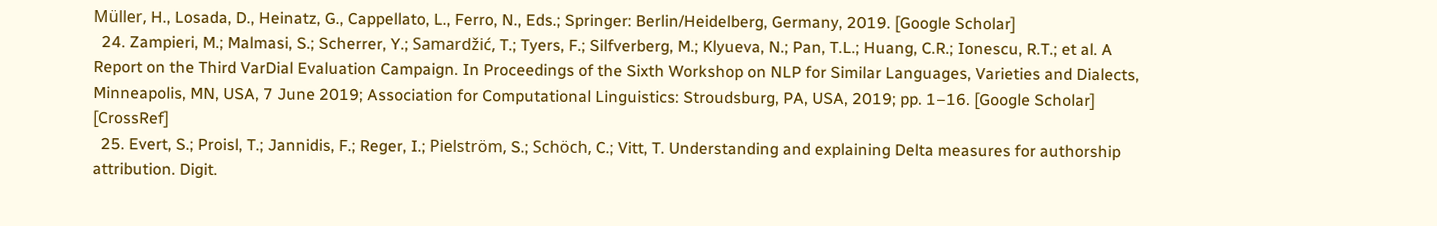Müller, H., Losada, D., Heinatz, G., Cappellato, L., Ferro, N., Eds.; Springer: Berlin/Heidelberg, Germany, 2019. [Google Scholar]
  24. Zampieri, M.; Malmasi, S.; Scherrer, Y.; Samardžić, T.; Tyers, F.; Silfverberg, M.; Klyueva, N.; Pan, T.L.; Huang, C.R.; Ionescu, R.T.; et al. A Report on the Third VarDial Evaluation Campaign. In Proceedings of the Sixth Workshop on NLP for Similar Languages, Varieties and Dialects, Minneapolis, MN, USA, 7 June 2019; Association for Computational Linguistics: Stroudsburg, PA, USA, 2019; pp. 1–16. [Google Scholar] [CrossRef]
  25. Evert, S.; Proisl, T.; Jannidis, F.; Reger, I.; Pielström, S.; Schöch, C.; Vitt, T. Understanding and explaining Delta measures for authorship attribution. Digit.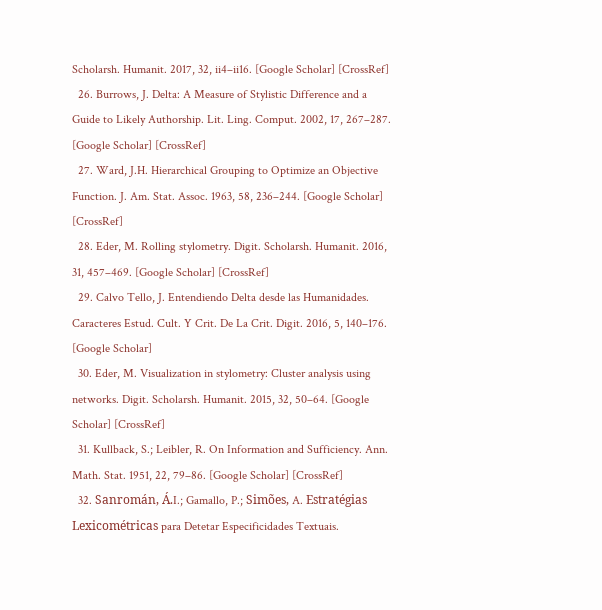Scholarsh. Humanit. 2017, 32, ii4–ii16. [Google Scholar] [CrossRef]
  26. Burrows, J. Delta: A Measure of Stylistic Difference and a Guide to Likely Authorship. Lit. Ling. Comput. 2002, 17, 267–287. [Google Scholar] [CrossRef]
  27. Ward, J.H. Hierarchical Grouping to Optimize an Objective Function. J. Am. Stat. Assoc. 1963, 58, 236–244. [Google Scholar] [CrossRef]
  28. Eder, M. Rolling stylometry. Digit. Scholarsh. Humanit. 2016, 31, 457–469. [Google Scholar] [CrossRef]
  29. Calvo Tello, J. Entendiendo Delta desde las Humanidades. Caracteres Estud. Cult. Y Crit. De La Crit. Digit. 2016, 5, 140–176. [Google Scholar]
  30. Eder, M. Visualization in stylometry: Cluster analysis using networks. Digit. Scholarsh. Humanit. 2015, 32, 50–64. [Google Scholar] [CrossRef]
  31. Kullback, S.; Leibler, R. On Information and Sufficiency. Ann. Math. Stat. 1951, 22, 79–86. [Google Scholar] [CrossRef]
  32. Sanromán, Á.I.; Gamallo, P.; Simões, A. Estratégias Lexicométricas para Detetar Especificidades Textuais.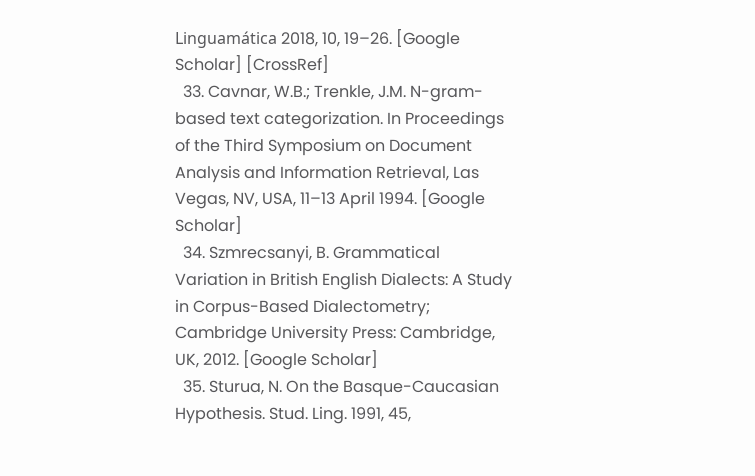Linguamática 2018, 10, 19–26. [Google Scholar] [CrossRef]
  33. Cavnar, W.B.; Trenkle, J.M. N-gram-based text categorization. In Proceedings of the Third Symposium on Document Analysis and Information Retrieval, Las Vegas, NV, USA, 11–13 April 1994. [Google Scholar]
  34. Szmrecsanyi, B. Grammatical Variation in British English Dialects: A Study in Corpus-Based Dialectometry; Cambridge University Press: Cambridge, UK, 2012. [Google Scholar]
  35. Sturua, N. On the Basque-Caucasian Hypothesis. Stud. Ling. 1991, 45,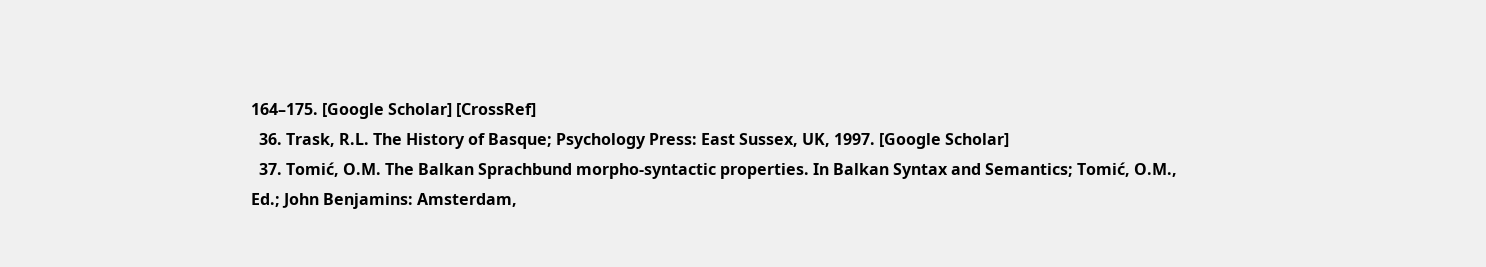164–175. [Google Scholar] [CrossRef]
  36. Trask, R.L. The History of Basque; Psychology Press: East Sussex, UK, 1997. [Google Scholar]
  37. Tomić, O.M. The Balkan Sprachbund morpho-syntactic properties. In Balkan Syntax and Semantics; Tomić, O.M., Ed.; John Benjamins: Amsterdam,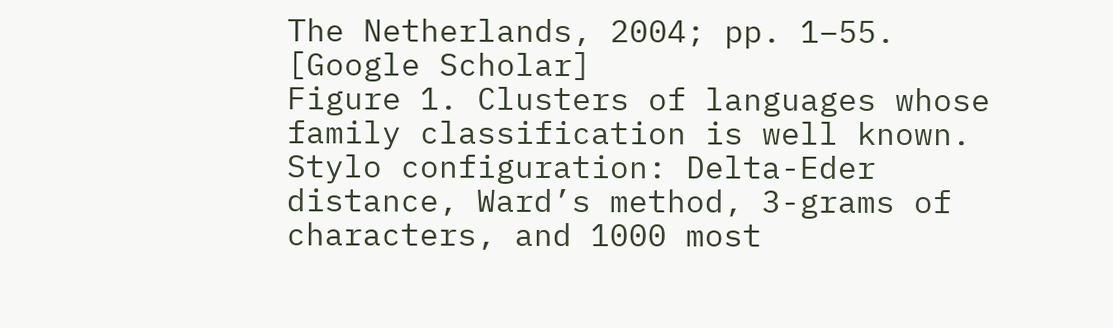The Netherlands, 2004; pp. 1–55. [Google Scholar]
Figure 1. Clusters of languages whose family classification is well known. Stylo configuration: Delta-Eder distance, Ward’s method, 3-grams of characters, and 1000 most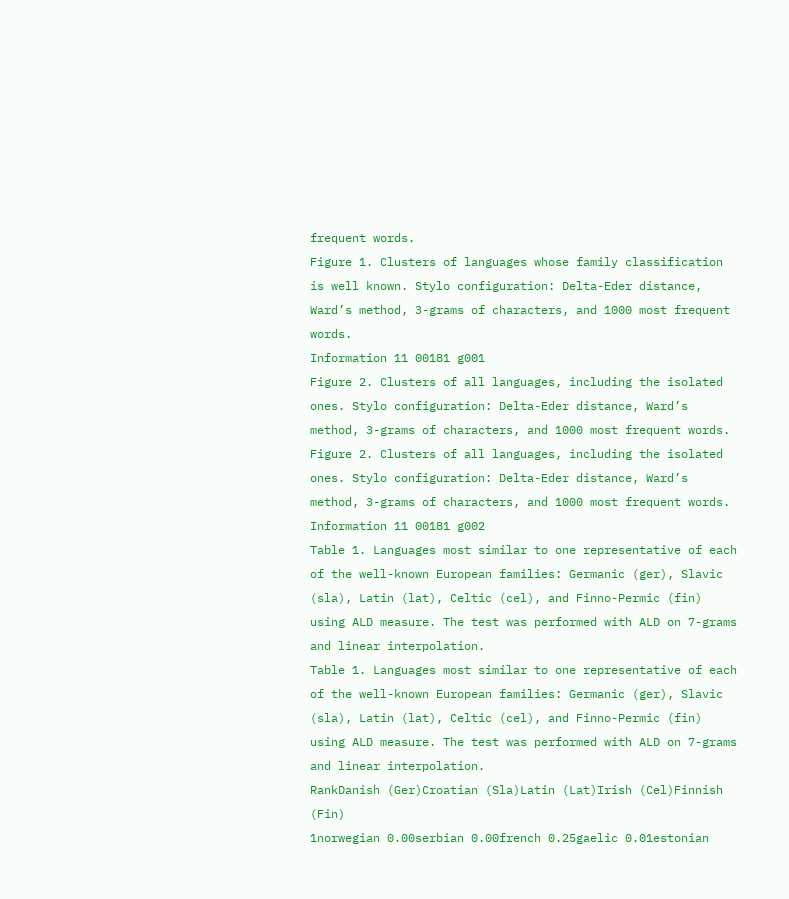frequent words.
Figure 1. Clusters of languages whose family classification is well known. Stylo configuration: Delta-Eder distance, Ward’s method, 3-grams of characters, and 1000 most frequent words.
Information 11 00181 g001
Figure 2. Clusters of all languages, including the isolated ones. Stylo configuration: Delta-Eder distance, Ward’s method, 3-grams of characters, and 1000 most frequent words.
Figure 2. Clusters of all languages, including the isolated ones. Stylo configuration: Delta-Eder distance, Ward’s method, 3-grams of characters, and 1000 most frequent words.
Information 11 00181 g002
Table 1. Languages most similar to one representative of each of the well-known European families: Germanic (ger), Slavic (sla), Latin (lat), Celtic (cel), and Finno-Permic (fin) using ALD measure. The test was performed with ALD on 7-grams and linear interpolation.
Table 1. Languages most similar to one representative of each of the well-known European families: Germanic (ger), Slavic (sla), Latin (lat), Celtic (cel), and Finno-Permic (fin) using ALD measure. The test was performed with ALD on 7-grams and linear interpolation.
RankDanish (Ger)Croatian (Sla)Latin (Lat)Irish (Cel)Finnish (Fin)
1norwegian 0.00serbian 0.00french 0.25gaelic 0.01estonian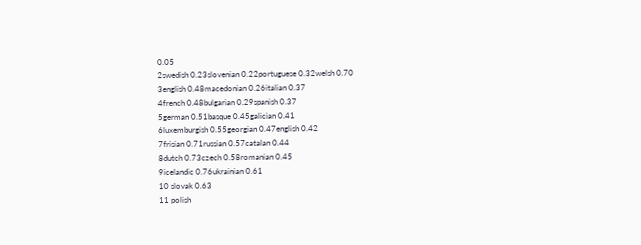0.05
2swedish 0.23slovenian 0.22portuguese 0.32welsh 0.70
3english 0.48macedonian 0.26italian 0.37
4french 0.48bulgarian 0.29spanish 0.37
5german 0.51basque 0.45galician 0.41
6luxemburgish 0.55georgian 0.47english 0.42
7frisian 0.71russian 0.57catalan 0.44
8dutch 0.73czech 0.58romanian 0.45
9icelandic 0.76ukrainian 0.61
10 slovak 0.63
11 polish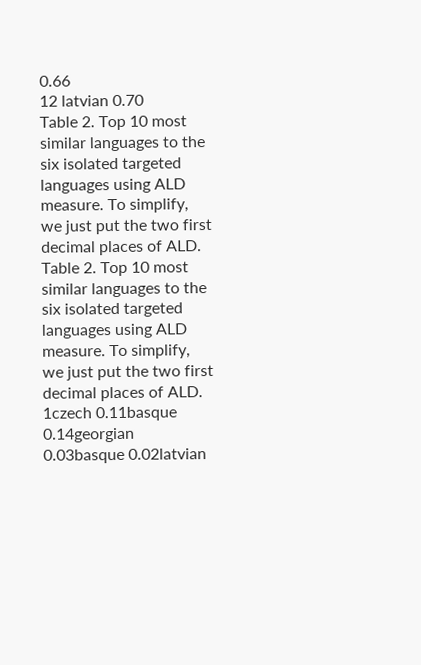0.66
12 latvian 0.70
Table 2. Top 10 most similar languages to the six isolated targeted languages using ALD measure. To simplify, we just put the two first decimal places of ALD.
Table 2. Top 10 most similar languages to the six isolated targeted languages using ALD measure. To simplify, we just put the two first decimal places of ALD.
1czech 0.11basque 0.14georgian 0.03basque 0.02latvian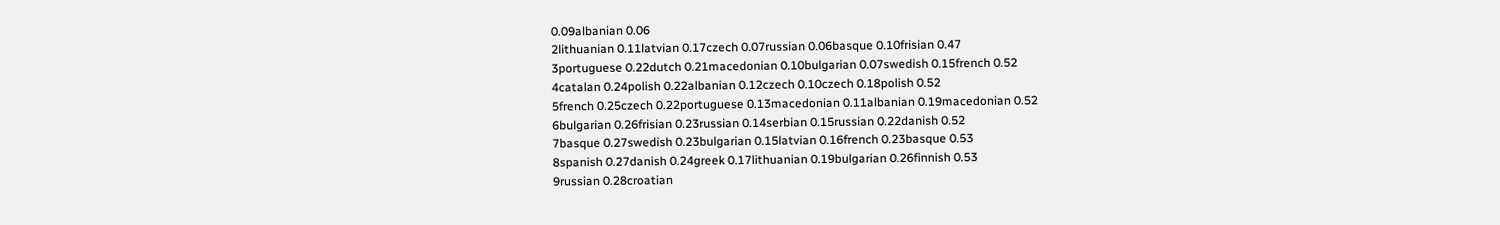0.09albanian 0.06
2lithuanian 0.11latvian 0.17czech 0.07russian 0.06basque 0.10frisian 0.47
3portuguese 0.22dutch 0.21macedonian 0.10bulgarian 0.07swedish 0.15french 0.52
4catalan 0.24polish 0.22albanian 0.12czech 0.10czech 0.18polish 0.52
5french 0.25czech 0.22portuguese 0.13macedonian 0.11albanian 0.19macedonian 0.52
6bulgarian 0.26frisian 0.23russian 0.14serbian 0.15russian 0.22danish 0.52
7basque 0.27swedish 0.23bulgarian 0.15latvian 0.16french 0.23basque 0.53
8spanish 0.27danish 0.24greek 0.17lithuanian 0.19bulgarian 0.26finnish 0.53
9russian 0.28croatian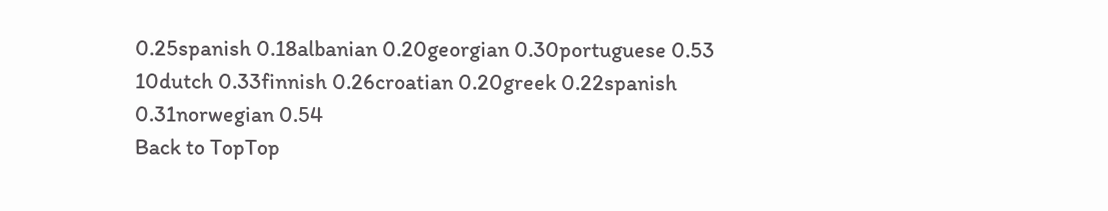0.25spanish 0.18albanian 0.20georgian 0.30portuguese 0.53
10dutch 0.33finnish 0.26croatian 0.20greek 0.22spanish 0.31norwegian 0.54
Back to TopTop